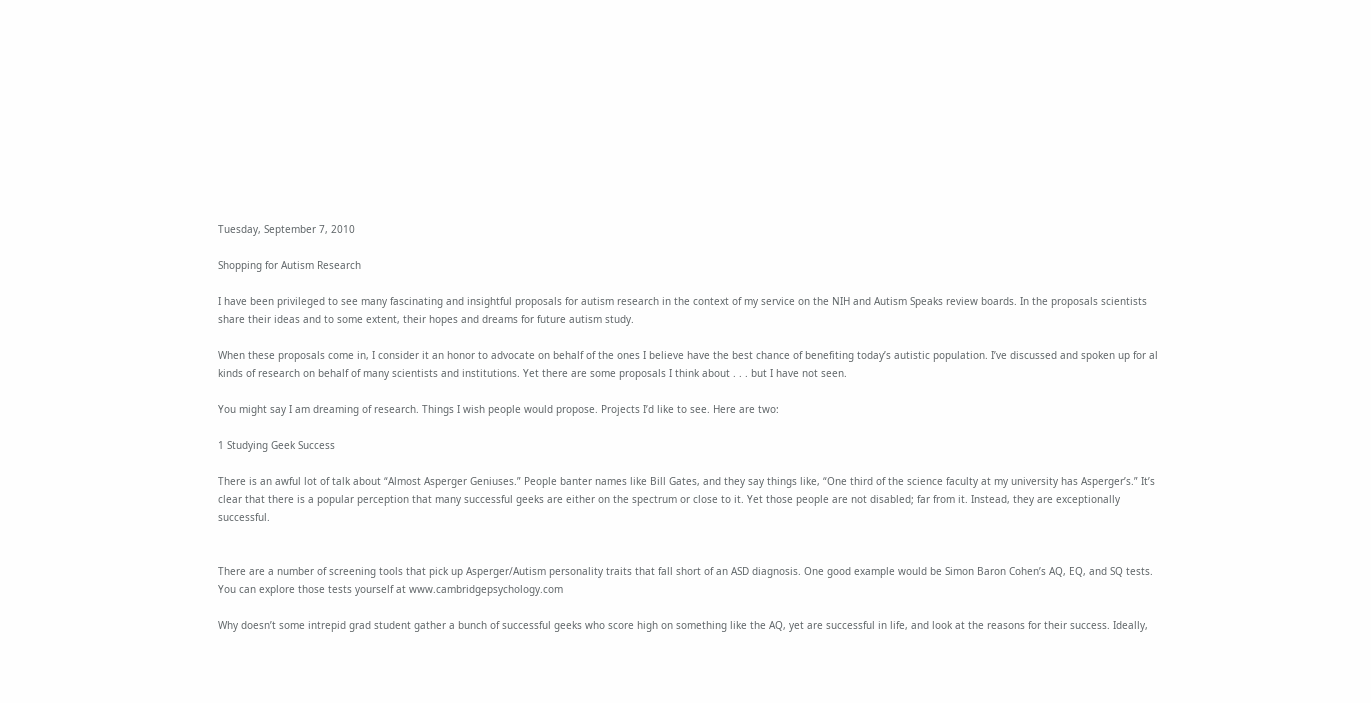Tuesday, September 7, 2010

Shopping for Autism Research

I have been privileged to see many fascinating and insightful proposals for autism research in the context of my service on the NIH and Autism Speaks review boards. In the proposals scientists share their ideas and to some extent, their hopes and dreams for future autism study.

When these proposals come in, I consider it an honor to advocate on behalf of the ones I believe have the best chance of benefiting today’s autistic population. I’ve discussed and spoken up for al kinds of research on behalf of many scientists and institutions. Yet there are some proposals I think about . . . but I have not seen.

You might say I am dreaming of research. Things I wish people would propose. Projects I’d like to see. Here are two:

1 Studying Geek Success

There is an awful lot of talk about “Almost Asperger Geniuses.” People banter names like Bill Gates, and they say things like, “One third of the science faculty at my university has Asperger’s.” It’s clear that there is a popular perception that many successful geeks are either on the spectrum or close to it. Yet those people are not disabled; far from it. Instead, they are exceptionally successful.


There are a number of screening tools that pick up Asperger/Autism personality traits that fall short of an ASD diagnosis. One good example would be Simon Baron Cohen’s AQ, EQ, and SQ tests. You can explore those tests yourself at www.cambridgepsychology.com

Why doesn’t some intrepid grad student gather a bunch of successful geeks who score high on something like the AQ, yet are successful in life, and look at the reasons for their success. Ideally,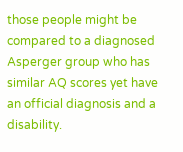those people might be compared to a diagnosed Asperger group who has similar AQ scores yet have an official diagnosis and a disability.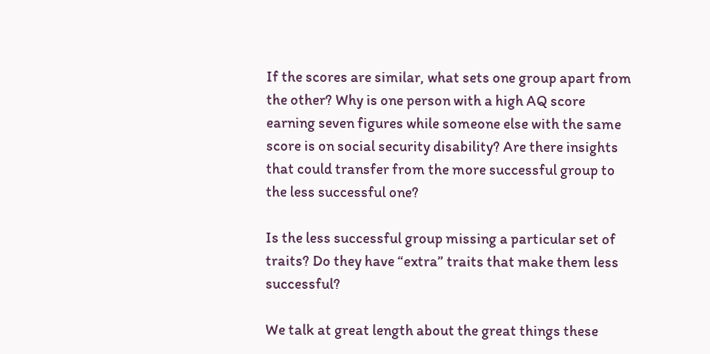If the scores are similar, what sets one group apart from the other? Why is one person with a high AQ score earning seven figures while someone else with the same score is on social security disability? Are there insights that could transfer from the more successful group to the less successful one?

Is the less successful group missing a particular set of traits? Do they have “extra” traits that make them less successful?

We talk at great length about the great things these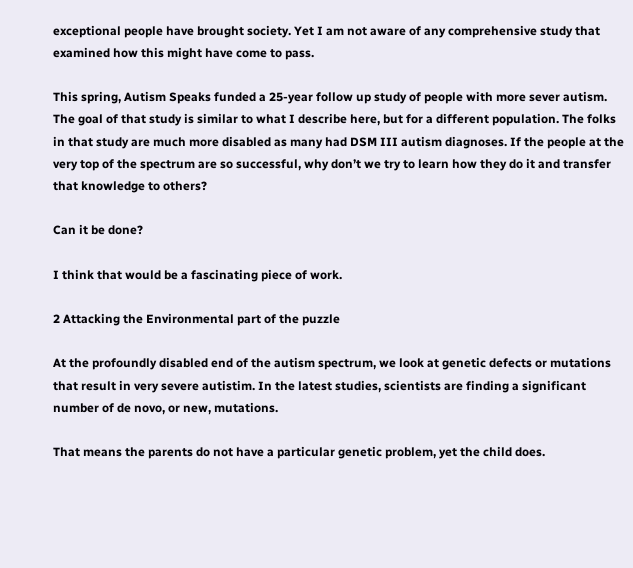exceptional people have brought society. Yet I am not aware of any comprehensive study that examined how this might have come to pass.

This spring, Autism Speaks funded a 25-year follow up study of people with more sever autism. The goal of that study is similar to what I describe here, but for a different population. The folks in that study are much more disabled as many had DSM III autism diagnoses. If the people at the very top of the spectrum are so successful, why don’t we try to learn how they do it and transfer that knowledge to others?

Can it be done?

I think that would be a fascinating piece of work.

2 Attacking the Environmental part of the puzzle

At the profoundly disabled end of the autism spectrum, we look at genetic defects or mutations that result in very severe autistim. In the latest studies, scientists are finding a significant number of de novo, or new, mutations.

That means the parents do not have a particular genetic problem, yet the child does.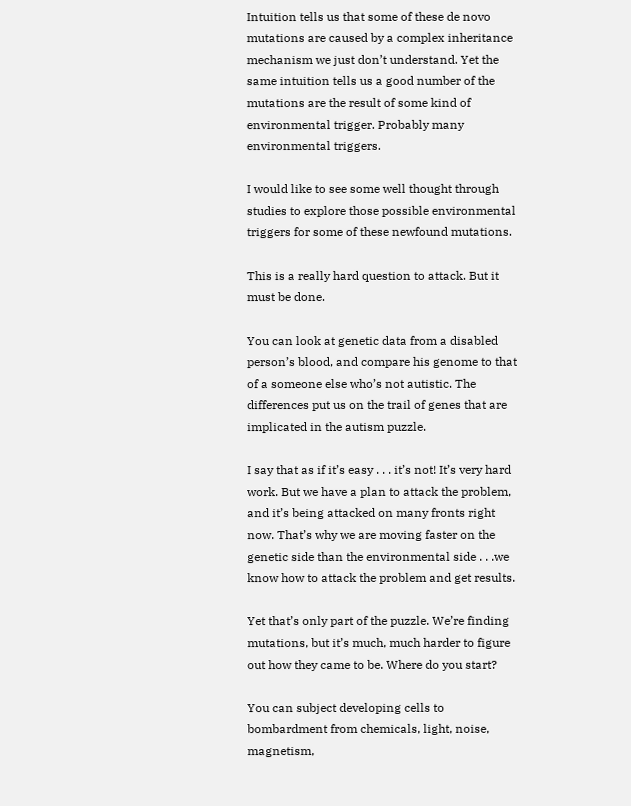Intuition tells us that some of these de novo mutations are caused by a complex inheritance mechanism we just don’t understand. Yet the same intuition tells us a good number of the mutations are the result of some kind of environmental trigger. Probably many environmental triggers.

I would like to see some well thought through studies to explore those possible environmental triggers for some of these newfound mutations.

This is a really hard question to attack. But it must be done.

You can look at genetic data from a disabled person’s blood, and compare his genome to that of a someone else who’s not autistic. The differences put us on the trail of genes that are implicated in the autism puzzle.

I say that as if it’s easy . . . it’s not! It’s very hard work. But we have a plan to attack the problem, and it’s being attacked on many fronts right now. That’s why we are moving faster on the genetic side than the environmental side . . .we know how to attack the problem and get results.

Yet that’s only part of the puzzle. We’re finding mutations, but it’s much, much harder to figure out how they came to be. Where do you start?

You can subject developing cells to bombardment from chemicals, light, noise, magnetism,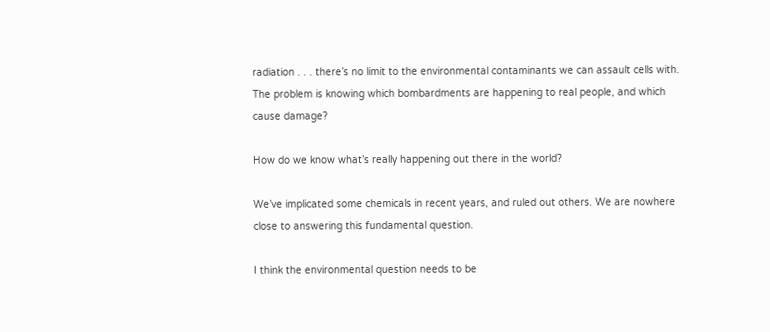radiation . . . there’s no limit to the environmental contaminants we can assault cells with. The problem is knowing which bombardments are happening to real people, and which cause damage?

How do we know what’s really happening out there in the world?

We’ve implicated some chemicals in recent years, and ruled out others. We are nowhere close to answering this fundamental question.

I think the environmental question needs to be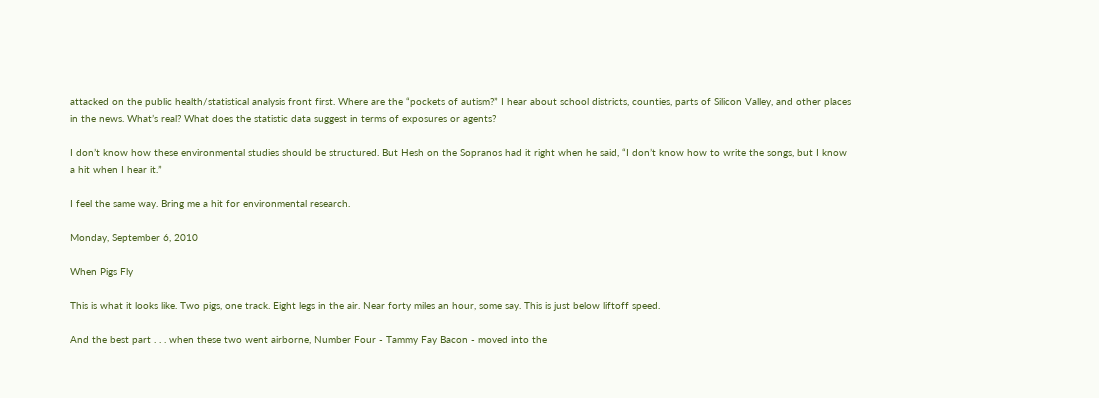attacked on the public health/statistical analysis front first. Where are the “pockets of autism?” I hear about school districts, counties, parts of Silicon Valley, and other places in the news. What’s real? What does the statistic data suggest in terms of exposures or agents?

I don’t know how these environmental studies should be structured. But Hesh on the Sopranos had it right when he said, “I don’t know how to write the songs, but I know a hit when I hear it.”

I feel the same way. Bring me a hit for environmental research.

Monday, September 6, 2010

When Pigs Fly

This is what it looks like. Two pigs, one track. Eight legs in the air. Near forty miles an hour, some say. This is just below liftoff speed.

And the best part . . . when these two went airborne, Number Four - Tammy Fay Bacon - moved into the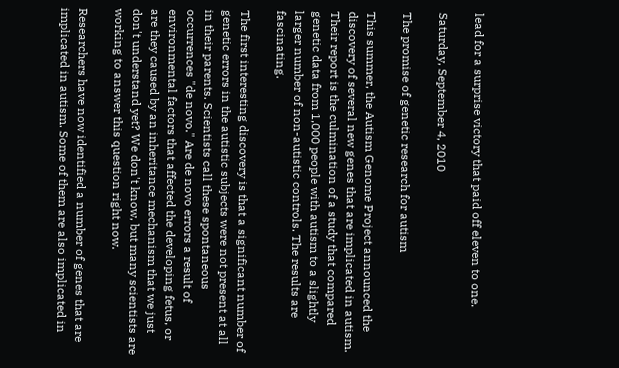lead for a surprise victory that paid off eleven to one.

Saturday, September 4, 2010

The promise of genetic research for autism

This summer, the Autism Genome Project announced the discovery of several new genes that are implicated in autism. Their report is the culmination of a study that compared genetic data from 1,000 people with autism to a slightly larger number of non-autistic controls. The results are fascinating.

The first interesting discovery is that a significant number of genetic errors in the autistic subjects were not present at all in their parents. Scientists call these spontaneous occurrences "de novo." Are de novo errors a result of environmental factors that affected the developing fetus, or are they caused by an inheritance mechanism that we just don't understand yet? We don't know, but many scientists are working to answer this question right now.

Researchers have now identified a number of genes that are implicated in autism. Some of them are also implicated in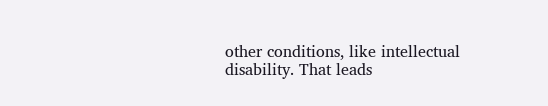other conditions, like intellectual disability. That leads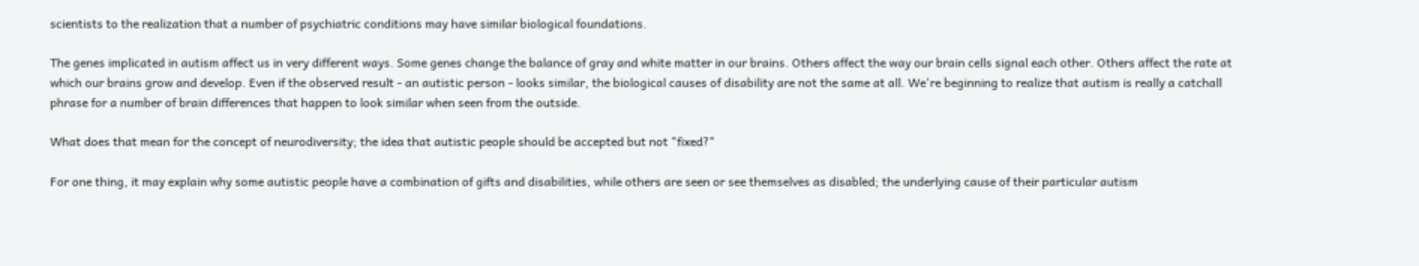scientists to the realization that a number of psychiatric conditions may have similar biological foundations.

The genes implicated in autism affect us in very different ways. Some genes change the balance of gray and white matter in our brains. Others affect the way our brain cells signal each other. Others affect the rate at which our brains grow and develop. Even if the observed result - an autistic person - looks similar, the biological causes of disability are not the same at all. We're beginning to realize that autism is really a catchall phrase for a number of brain differences that happen to look similar when seen from the outside.

What does that mean for the concept of neurodiversity; the idea that autistic people should be accepted but not "fixed?"

For one thing, it may explain why some autistic people have a combination of gifts and disabilities, while others are seen or see themselves as disabled; the underlying cause of their particular autism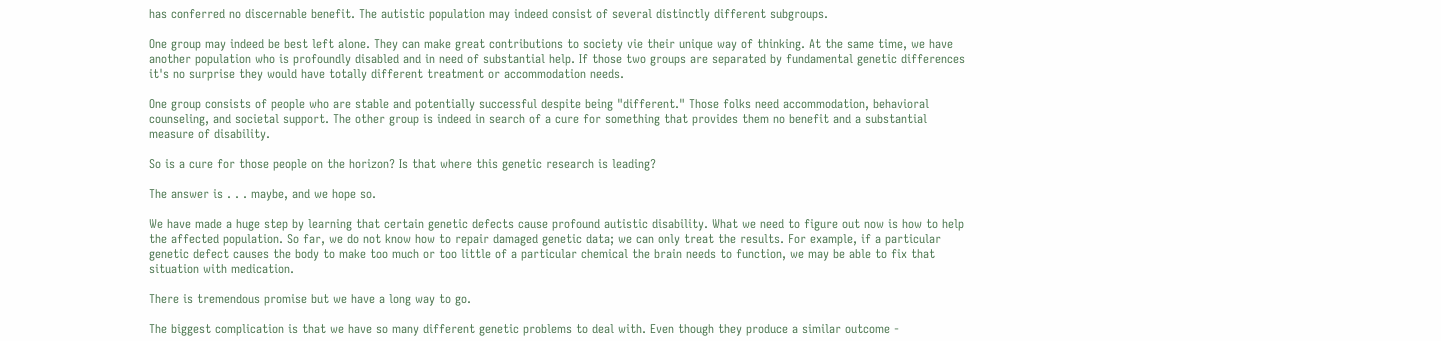has conferred no discernable benefit. The autistic population may indeed consist of several distinctly different subgroups.

One group may indeed be best left alone. They can make great contributions to society vie their unique way of thinking. At the same time, we have another population who is profoundly disabled and in need of substantial help. If those two groups are separated by fundamental genetic differences it's no surprise they would have totally different treatment or accommodation needs.

One group consists of people who are stable and potentially successful despite being "different." Those folks need accommodation, behavioral counseling, and societal support. The other group is indeed in search of a cure for something that provides them no benefit and a substantial measure of disability.

So is a cure for those people on the horizon? Is that where this genetic research is leading?

The answer is . . . maybe, and we hope so.

We have made a huge step by learning that certain genetic defects cause profound autistic disability. What we need to figure out now is how to help the affected population. So far, we do not know how to repair damaged genetic data; we can only treat the results. For example, if a particular genetic defect causes the body to make too much or too little of a particular chemical the brain needs to function, we may be able to fix that situation with medication.

There is tremendous promise but we have a long way to go.

The biggest complication is that we have so many different genetic problems to deal with. Even though they produce a similar outcome -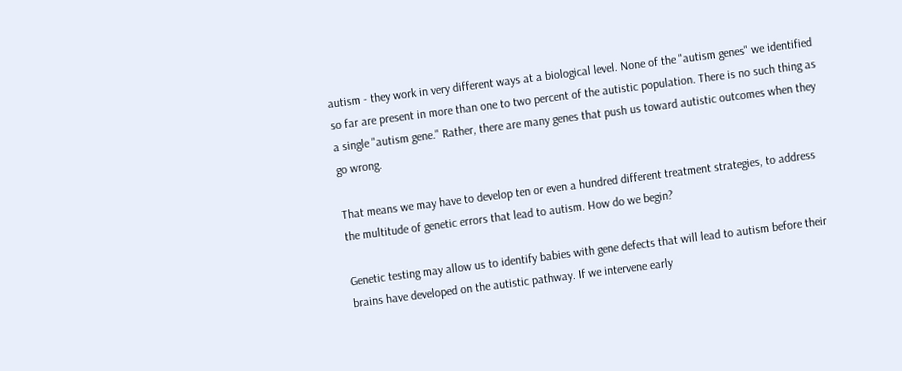autism - they work in very different ways at a biological level. None of the "autism genes" we identified so far are present in more than one to two percent of the autistic population. There is no such thing as a single "autism gene." Rather, there are many genes that push us toward autistic outcomes when they go wrong.

That means we may have to develop ten or even a hundred different treatment strategies, to address the multitude of genetic errors that lead to autism. How do we begin?

Genetic testing may allow us to identify babies with gene defects that will lead to autism before their brains have developed on the autistic pathway. If we intervene early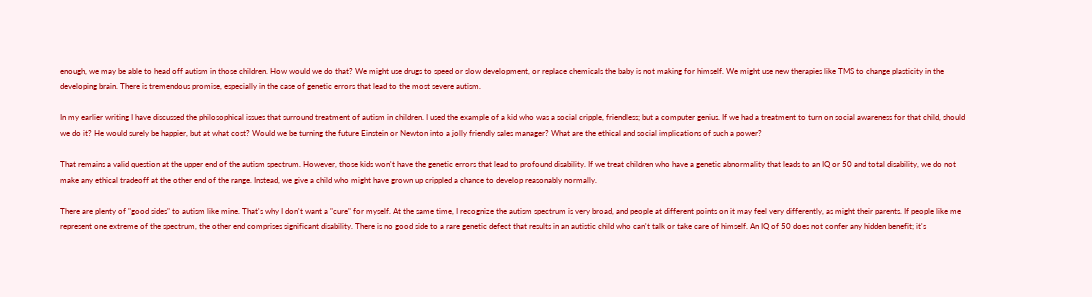enough, we may be able to head off autism in those children. How would we do that? We might use drugs to speed or slow development, or replace chemicals the baby is not making for himself. We might use new therapies like TMS to change plasticity in the developing brain. There is tremendous promise, especially in the case of genetic errors that lead to the most severe autism.

In my earlier writing I have discussed the philosophical issues that surround treatment of autism in children. I used the example of a kid who was a social cripple, friendless; but a computer genius. If we had a treatment to turn on social awareness for that child, should we do it? He would surely be happier, but at what cost? Would we be turning the future Einstein or Newton into a jolly friendly sales manager? What are the ethical and social implications of such a power?

That remains a valid question at the upper end of the autism spectrum. However, those kids won't have the genetic errors that lead to profound disability. If we treat children who have a genetic abnormality that leads to an IQ or 50 and total disability, we do not make any ethical tradeoff at the other end of the range. Instead, we give a child who might have grown up crippled a chance to develop reasonably normally.

There are plenty of "good sides" to autism like mine. That's why I don't want a "cure" for myself. At the same time, I recognize the autism spectrum is very broad, and people at different points on it may feel very differently, as might their parents. If people like me represent one extreme of the spectrum, the other end comprises significant disability. There is no good side to a rare genetic defect that results in an autistic child who can't talk or take care of himself. An IQ of 50 does not confer any hidden benefit; it's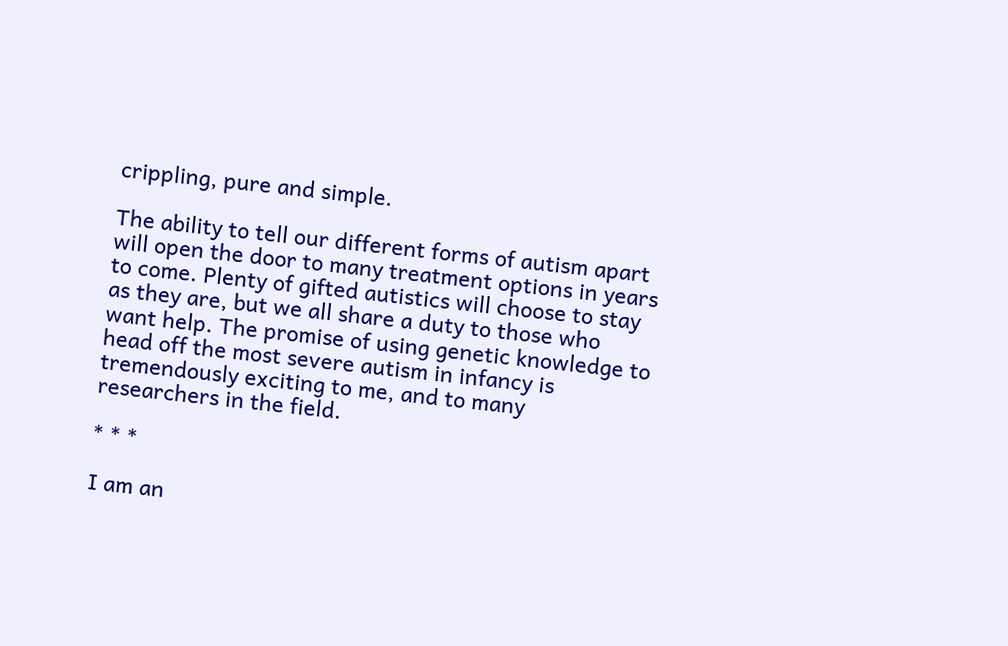crippling, pure and simple.

The ability to tell our different forms of autism apart will open the door to many treatment options in years to come. Plenty of gifted autistics will choose to stay as they are, but we all share a duty to those who want help. The promise of using genetic knowledge to head off the most severe autism in infancy is tremendously exciting to me, and to many researchers in the field.

* * *

I am an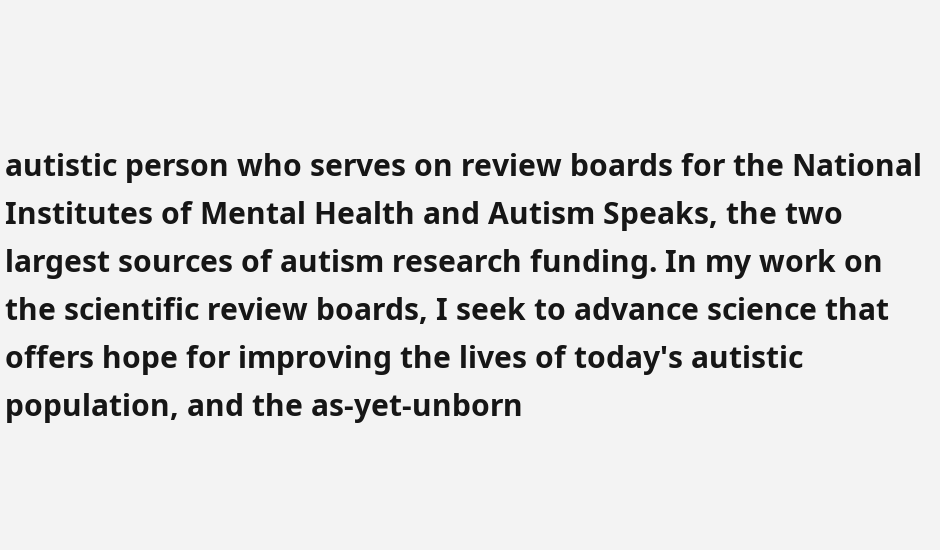autistic person who serves on review boards for the National Institutes of Mental Health and Autism Speaks, the two largest sources of autism research funding. In my work on the scientific review boards, I seek to advance science that offers hope for improving the lives of today's autistic population, and the as-yet-unborn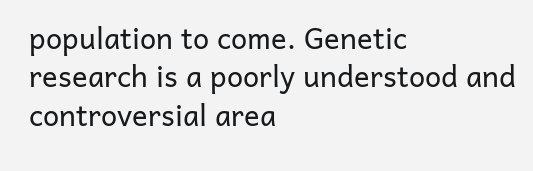population to come. Genetic research is a poorly understood and controversial area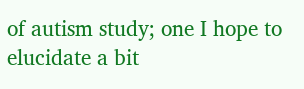of autism study; one I hope to elucidate a bit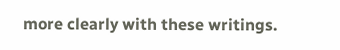more clearly with these writings.